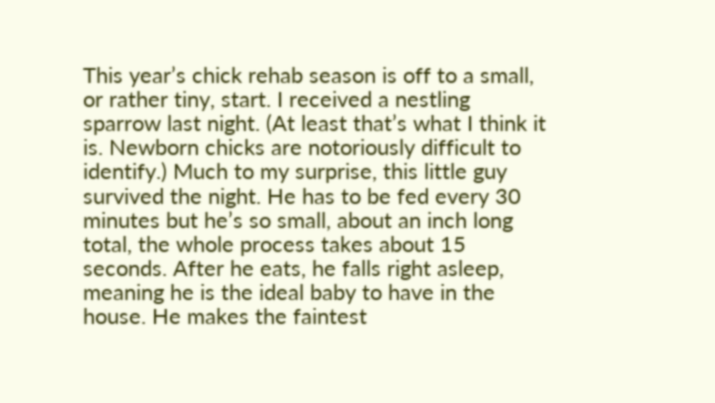This year’s chick rehab season is off to a small, or rather tiny, start. I received a nestling sparrow last night. (At least that’s what I think it is. Newborn chicks are notoriously difficult to identify.) Much to my surprise, this little guy survived the night. He has to be fed every 30 minutes but he’s so small, about an inch long total, the whole process takes about 15 seconds. After he eats, he falls right asleep, meaning he is the ideal baby to have in the house. He makes the faintest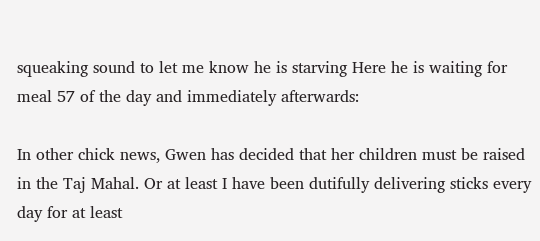squeaking sound to let me know he is starving Here he is waiting for meal 57 of the day and immediately afterwards:

In other chick news, Gwen has decided that her children must be raised in the Taj Mahal. Or at least I have been dutifully delivering sticks every day for at least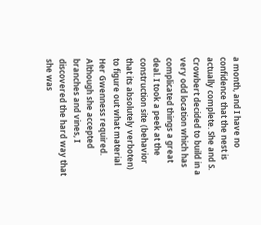a month, and I have no confidence that the nest is actually complete. She and S. Crowbert decided to build in a very odd location which has complicated things a great deal. I took a peek at the construction site (behavior that its absolutely verboten) to figure out what material Her Gwenness required. Although she accepted branches and vines, I discovered the hard way that she was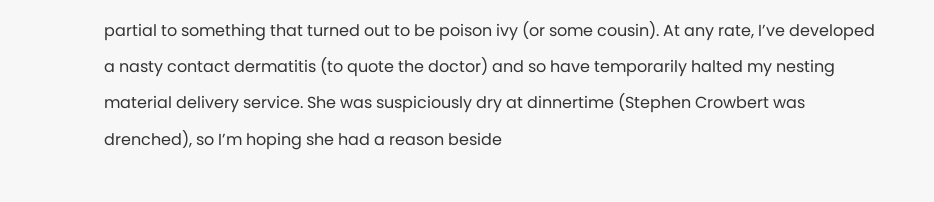partial to something that turned out to be poison ivy (or some cousin). At any rate, I’ve developed a nasty contact dermatitis (to quote the doctor) and so have temporarily halted my nesting material delivery service. She was suspiciously dry at dinnertime (Stephen Crowbert was drenched), so I’m hoping she had a reason beside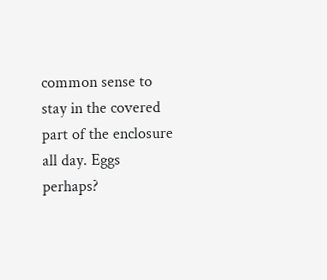common sense to stay in the covered part of the enclosure all day. Eggs perhaps?